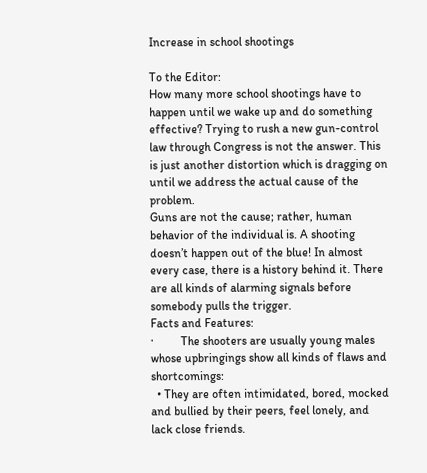Increase in school shootings

To the Editor:
How many more school shootings have to happen until we wake up and do something effective? Trying to rush a new gun-control law through Congress is not the answer. This is just another distortion which is dragging on until we address the actual cause of the problem.
Guns are not the cause; rather, human behavior of the individual is. A shooting doesn’t happen out of the blue! In almost every case, there is a history behind it. There are all kinds of alarming signals before somebody pulls the trigger.
Facts and Features:
·         The shooters are usually young males whose upbringings show all kinds of flaws and shortcomings:
  • They are often intimidated, bored, mocked and bullied by their peers, feel lonely, and lack close friends.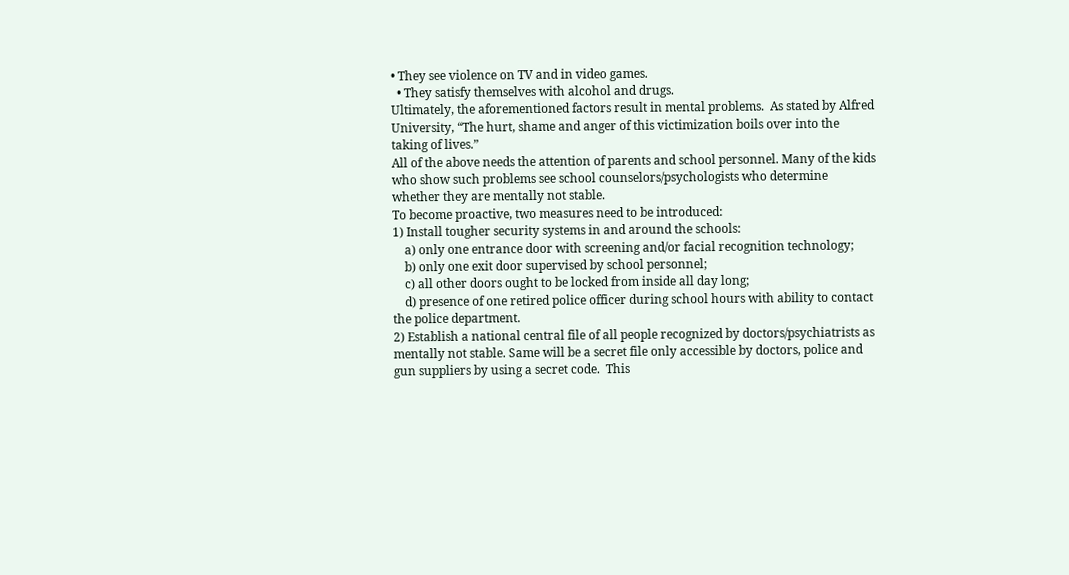• They see violence on TV and in video games.
  • They satisfy themselves with alcohol and drugs.
Ultimately, the aforementioned factors result in mental problems.  As stated by Alfred University, “The hurt, shame and anger of this victimization boils over into the taking of lives.”
All of the above needs the attention of parents and school personnel. Many of the kids who show such problems see school counselors/psychologists who determine whether they are mentally not stable.
To become proactive, two measures need to be introduced:
1) Install tougher security systems in and around the schools:
    a) only one entrance door with screening and/or facial recognition technology;
    b) only one exit door supervised by school personnel;
    c) all other doors ought to be locked from inside all day long;
    d) presence of one retired police officer during school hours with ability to contact the police department.
2) Establish a national central file of all people recognized by doctors/psychiatrists as mentally not stable. Same will be a secret file only accessible by doctors, police and gun suppliers by using a secret code.  This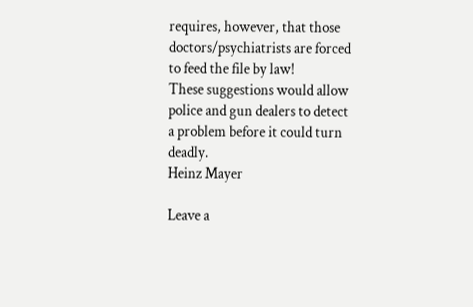requires, however, that those doctors/psychiatrists are forced to feed the file by law!
These suggestions would allow police and gun dealers to detect a problem before it could turn deadly.
Heinz Mayer

Leave a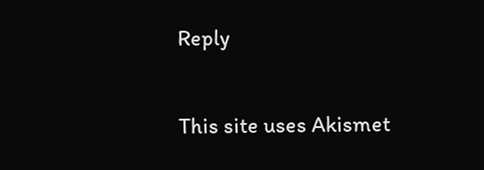Reply

This site uses Akismet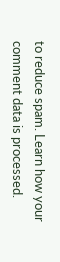to reduce spam. Learn how your comment data is processed.